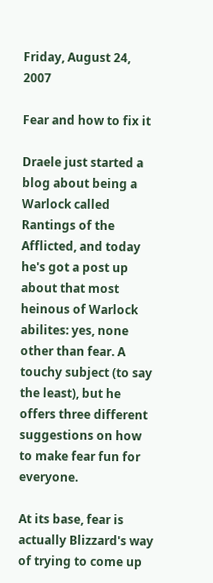Friday, August 24, 2007

Fear and how to fix it

Draele just started a blog about being a Warlock called Rantings of the Afflicted, and today he's got a post up about that most heinous of Warlock abilites: yes, none other than fear. A touchy subject (to say the least), but he offers three different suggestions on how to make fear fun for everyone.

At its base, fear is actually Blizzard's way of trying to come up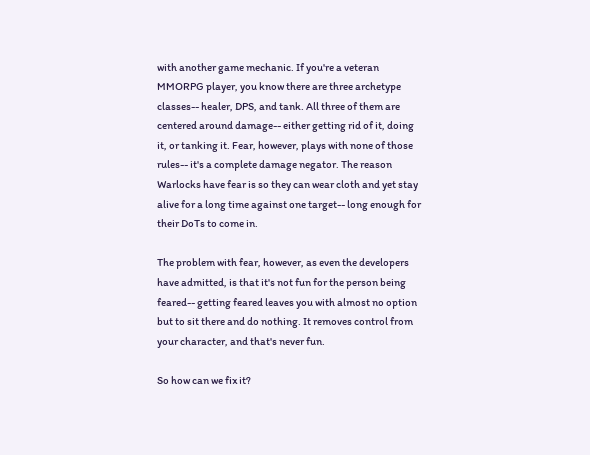with another game mechanic. If you're a veteran MMORPG player, you know there are three archetype classes-- healer, DPS, and tank. All three of them are centered around damage-- either getting rid of it, doing it, or tanking it. Fear, however, plays with none of those rules-- it's a complete damage negator. The reason Warlocks have fear is so they can wear cloth and yet stay alive for a long time against one target-- long enough for their DoTs to come in.

The problem with fear, however, as even the developers have admitted, is that it's not fun for the person being feared-- getting feared leaves you with almost no option but to sit there and do nothing. It removes control from your character, and that's never fun.

So how can we fix it?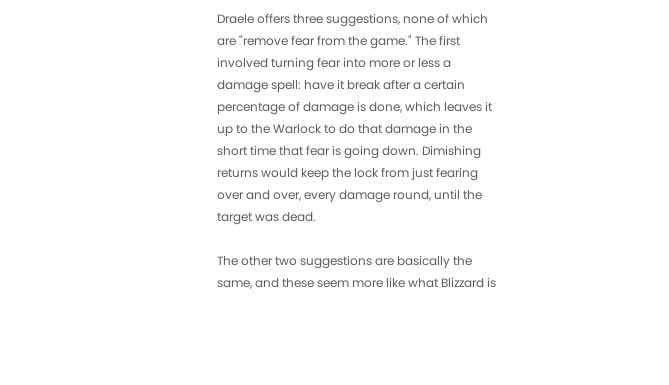Draele offers three suggestions, none of which are "remove fear from the game." The first involved turning fear into more or less a damage spell: have it break after a certain percentage of damage is done, which leaves it up to the Warlock to do that damage in the short time that fear is going down. Dimishing returns would keep the lock from just fearing over and over, every damage round, until the target was dead.

The other two suggestions are basically the same, and these seem more like what Blizzard is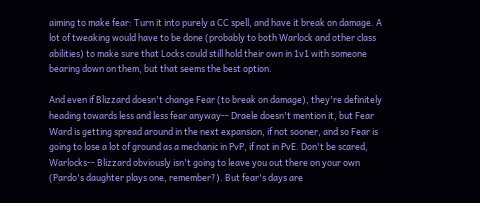aiming to make fear: Turn it into purely a CC spell, and have it break on damage. A lot of tweaking would have to be done (probably to both Warlock and other class abilities) to make sure that Locks could still hold their own in 1v1 with someone bearing down on them, but that seems the best option.

And even if Blizzard doesn't change Fear (to break on damage), they're definitely heading towards less and less fear anyway-- Draele doesn't mention it, but Fear Ward is getting spread around in the next expansion, if not sooner, and so Fear is going to lose a lot of ground as a mechanic in PvP, if not in PvE. Don't be scared, Warlocks-- Blizzard obviously isn't going to leave you out there on your own (Pardo's daughter plays one, remember?). But fear's days are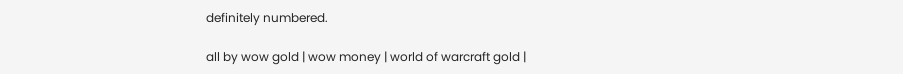definitely numbered.

all by wow gold | wow money | world of warcraft gold |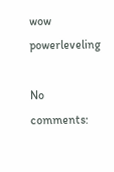wow powerleveling

No comments: